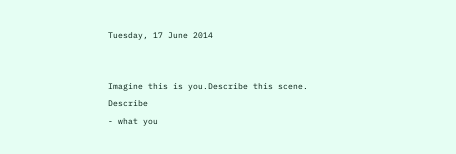Tuesday, 17 June 2014


Imagine this is you.Describe this scene. Describe
- what you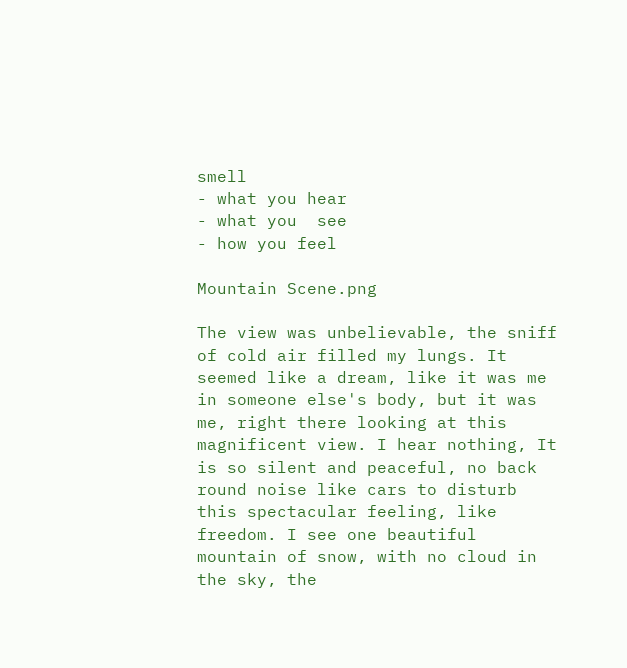smell
- what you hear
- what you  see
- how you feel

Mountain Scene.png

The view was unbelievable, the sniff of cold air filled my lungs. It seemed like a dream, like it was me in someone else's body, but it was me, right there looking at this magnificent view. I hear nothing, It is so silent and peaceful, no back round noise like cars to disturb this spectacular feeling, like freedom. I see one beautiful mountain of snow, with no cloud in the sky, the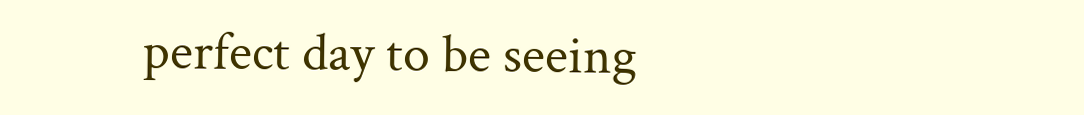perfect day to be seeing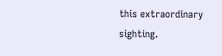this extraordinary sighting.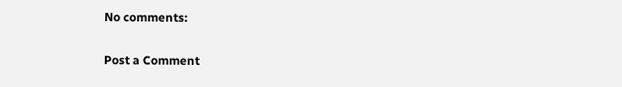No comments:

Post a Comment